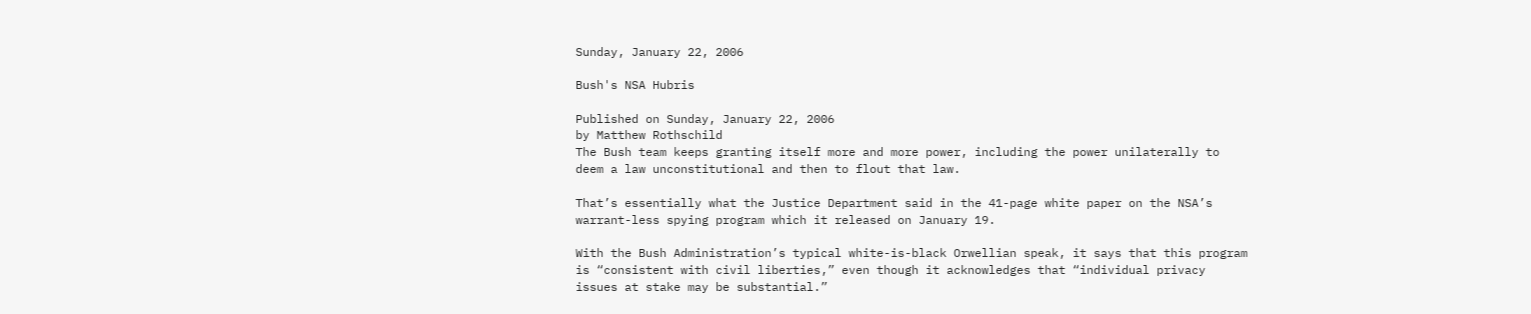Sunday, January 22, 2006

Bush's NSA Hubris

Published on Sunday, January 22, 2006
by Matthew Rothschild
The Bush team keeps granting itself more and more power, including the power unilaterally to deem a law unconstitutional and then to flout that law.

That’s essentially what the Justice Department said in the 41-page white paper on the NSA’s warrant-less spying program which it released on January 19.

With the Bush Administration’s typical white-is-black Orwellian speak, it says that this program is “consistent with civil liberties,” even though it acknowledges that “individual privacy issues at stake may be substantial.”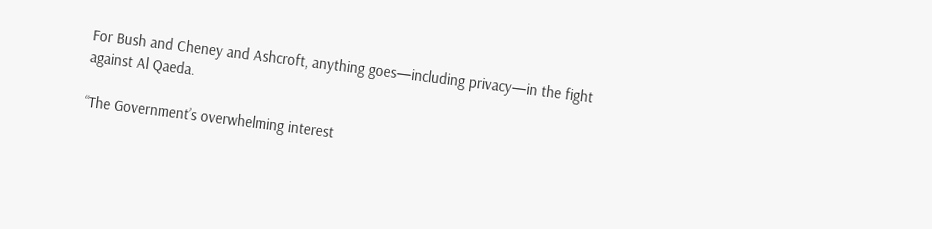For Bush and Cheney and Ashcroft, anything goes—including privacy—in the fight against Al Qaeda.

“The Government’s overwhelming interest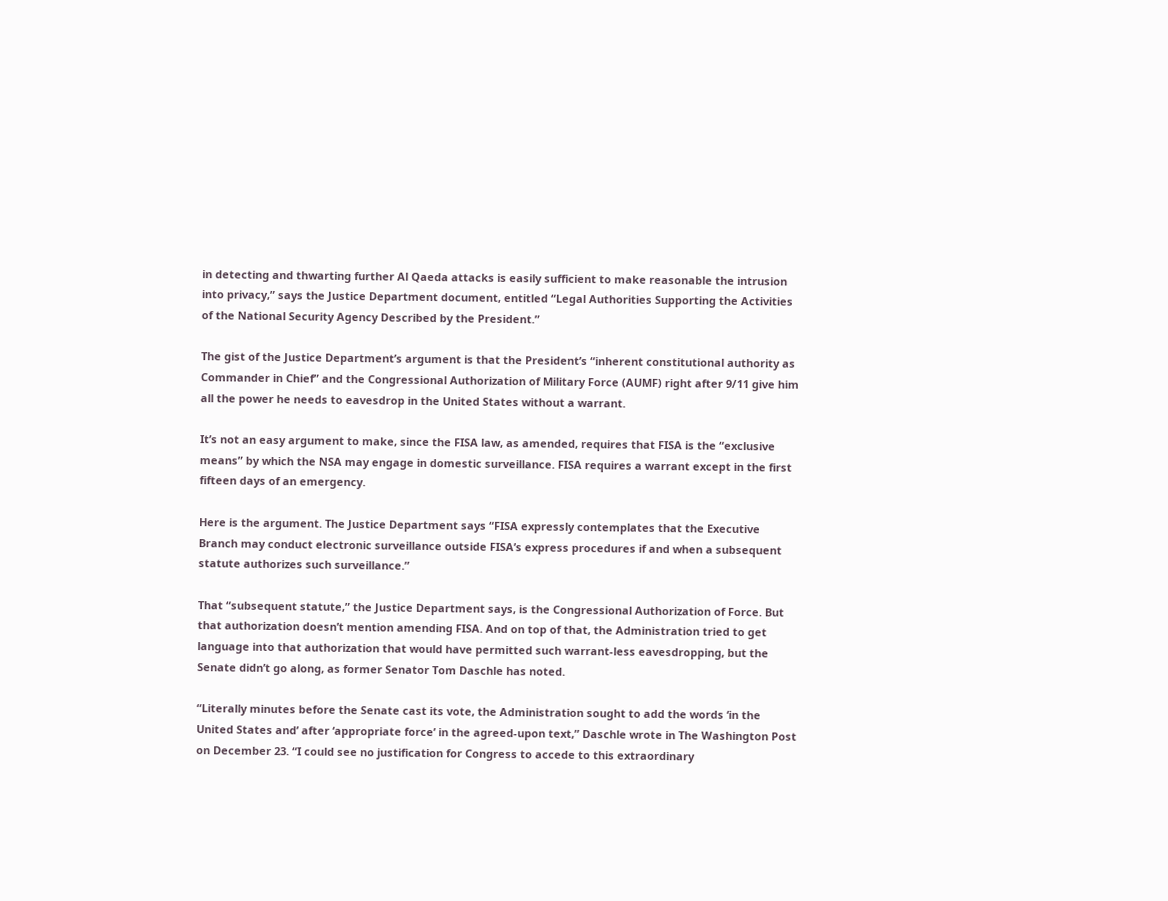in detecting and thwarting further Al Qaeda attacks is easily sufficient to make reasonable the intrusion into privacy,” says the Justice Department document, entitled “Legal Authorities Supporting the Activities of the National Security Agency Described by the President.”

The gist of the Justice Department’s argument is that the President’s “inherent constitutional authority as Commander in Chief” and the Congressional Authorization of Military Force (AUMF) right after 9/11 give him all the power he needs to eavesdrop in the United States without a warrant.

It’s not an easy argument to make, since the FISA law, as amended, requires that FISA is the “exclusive means” by which the NSA may engage in domestic surveillance. FISA requires a warrant except in the first fifteen days of an emergency.

Here is the argument. The Justice Department says “FISA expressly contemplates that the Executive Branch may conduct electronic surveillance outside FISA’s express procedures if and when a subsequent statute authorizes such surveillance.”

That “subsequent statute,” the Justice Department says, is the Congressional Authorization of Force. But that authorization doesn’t mention amending FISA. And on top of that, the Administration tried to get language into that authorization that would have permitted such warrant-less eavesdropping, but the Senate didn’t go along, as former Senator Tom Daschle has noted.

“Literally minutes before the Senate cast its vote, the Administration sought to add the words ‘in the United States and’ after ‘appropriate force’ in the agreed-upon text,” Daschle wrote in The Washington Post on December 23. “I could see no justification for Congress to accede to this extraordinary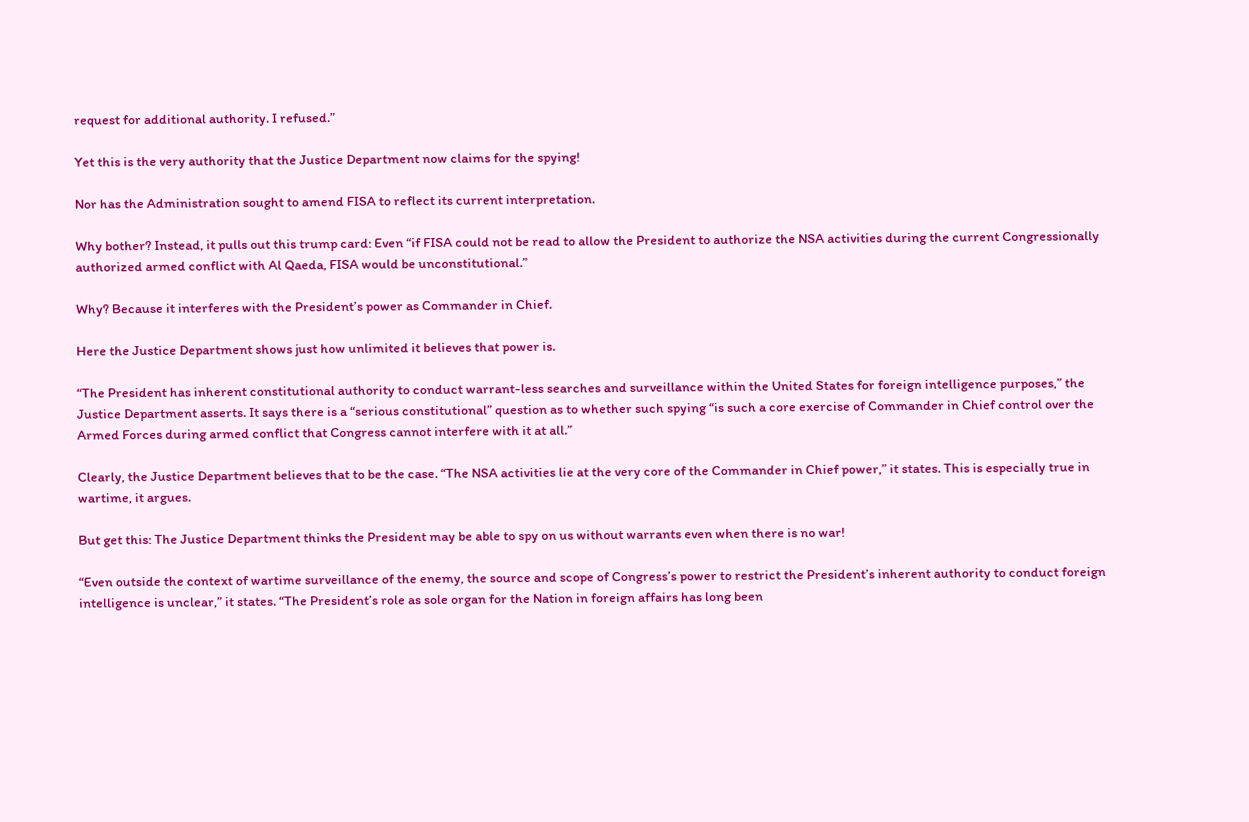request for additional authority. I refused.”

Yet this is the very authority that the Justice Department now claims for the spying!

Nor has the Administration sought to amend FISA to reflect its current interpretation.

Why bother? Instead, it pulls out this trump card: Even “if FISA could not be read to allow the President to authorize the NSA activities during the current Congressionally authorized armed conflict with Al Qaeda, FISA would be unconstitutional.”

Why? Because it interferes with the President’s power as Commander in Chief.

Here the Justice Department shows just how unlimited it believes that power is.

“The President has inherent constitutional authority to conduct warrant-less searches and surveillance within the United States for foreign intelligence purposes,” the Justice Department asserts. It says there is a “serious constitutional” question as to whether such spying “is such a core exercise of Commander in Chief control over the Armed Forces during armed conflict that Congress cannot interfere with it at all.”

Clearly, the Justice Department believes that to be the case. “The NSA activities lie at the very core of the Commander in Chief power,” it states. This is especially true in wartime, it argues.

But get this: The Justice Department thinks the President may be able to spy on us without warrants even when there is no war!

“Even outside the context of wartime surveillance of the enemy, the source and scope of Congress’s power to restrict the President’s inherent authority to conduct foreign intelligence is unclear,” it states. “The President’s role as sole organ for the Nation in foreign affairs has long been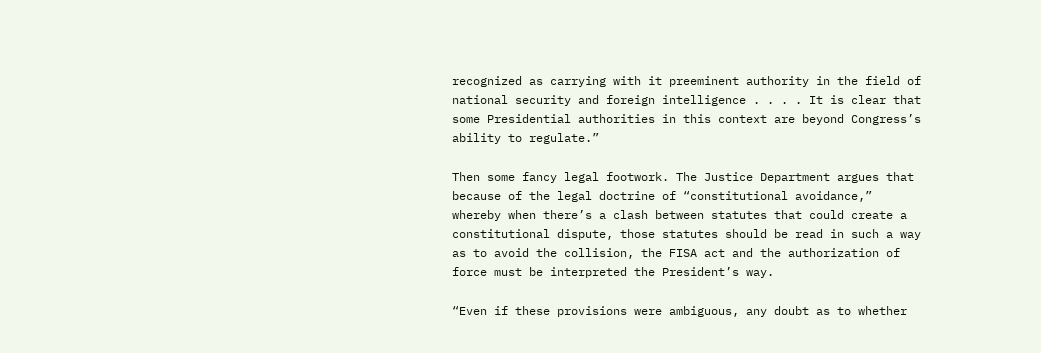recognized as carrying with it preeminent authority in the field of national security and foreign intelligence . . . . It is clear that some Presidential authorities in this context are beyond Congress’s ability to regulate.”

Then some fancy legal footwork. The Justice Department argues that because of the legal doctrine of “constitutional avoidance,” whereby when there’s a clash between statutes that could create a constitutional dispute, those statutes should be read in such a way as to avoid the collision, the FISA act and the authorization of force must be interpreted the President’s way.

“Even if these provisions were ambiguous, any doubt as to whether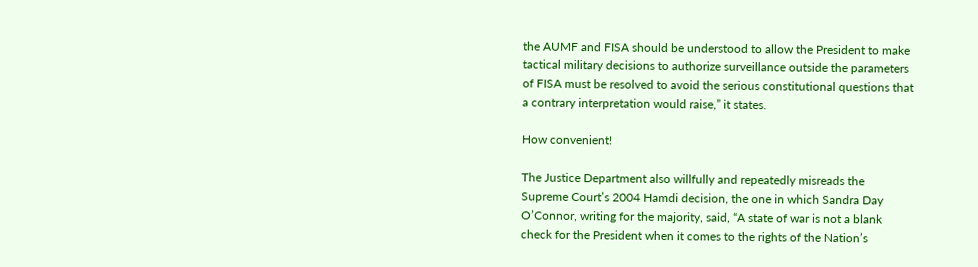the AUMF and FISA should be understood to allow the President to make tactical military decisions to authorize surveillance outside the parameters of FISA must be resolved to avoid the serious constitutional questions that a contrary interpretation would raise,” it states.

How convenient!

The Justice Department also willfully and repeatedly misreads the Supreme Court’s 2004 Hamdi decision, the one in which Sandra Day O’Connor, writing for the majority, said, “A state of war is not a blank check for the President when it comes to the rights of the Nation’s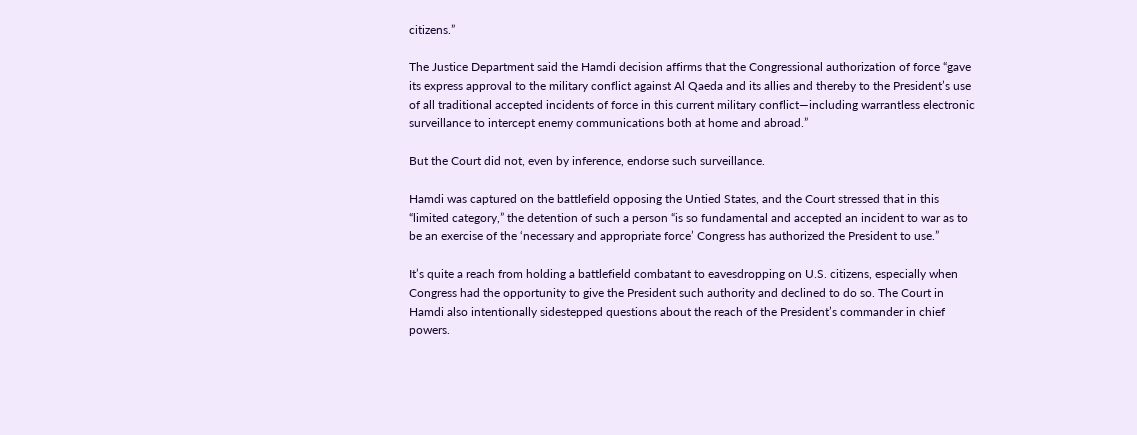citizens.”

The Justice Department said the Hamdi decision affirms that the Congressional authorization of force “gave its express approval to the military conflict against Al Qaeda and its allies and thereby to the President’s use of all traditional accepted incidents of force in this current military conflict—including warrantless electronic surveillance to intercept enemy communications both at home and abroad.”

But the Court did not, even by inference, endorse such surveillance.

Hamdi was captured on the battlefield opposing the Untied States, and the Court stressed that in this “limited category,” the detention of such a person “is so fundamental and accepted an incident to war as to be an exercise of the ‘necessary and appropriate force’ Congress has authorized the President to use.”

It’s quite a reach from holding a battlefield combatant to eavesdropping on U.S. citizens, especially when Congress had the opportunity to give the President such authority and declined to do so. The Court in Hamdi also intentionally sidestepped questions about the reach of the President’s commander in chief powers.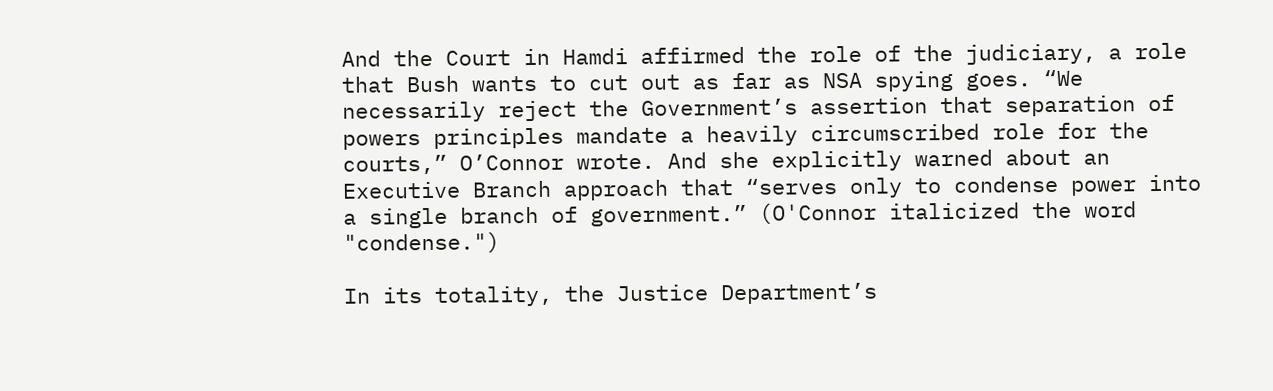And the Court in Hamdi affirmed the role of the judiciary, a role that Bush wants to cut out as far as NSA spying goes. “We necessarily reject the Government’s assertion that separation of powers principles mandate a heavily circumscribed role for the courts,” O’Connor wrote. And she explicitly warned about an Executive Branch approach that “serves only to condense power into a single branch of government.” (O'Connor italicized the word "condense.")

In its totality, the Justice Department’s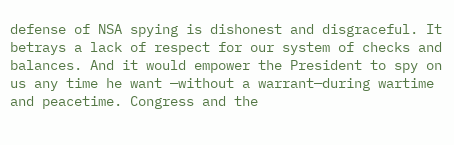defense of NSA spying is dishonest and disgraceful. It betrays a lack of respect for our system of checks and balances. And it would empower the President to spy on us any time he want —without a warrant—during wartime and peacetime. Congress and the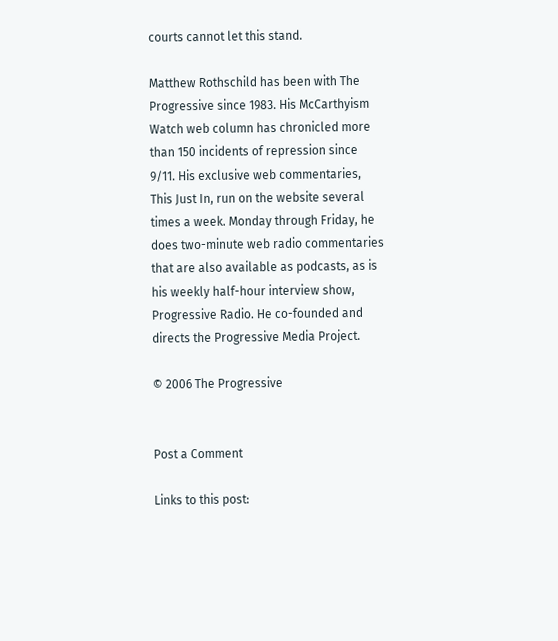courts cannot let this stand.

Matthew Rothschild has been with The Progressive since 1983. His McCarthyism Watch web column has chronicled more than 150 incidents of repression since 9/11. His exclusive web commentaries, This Just In, run on the website several times a week. Monday through Friday, he does two-minute web radio commentaries that are also available as podcasts, as is his weekly half-hour interview show, Progressive Radio. He co-founded and directs the Progressive Media Project.

© 2006 The Progressive


Post a Comment

Links to this post: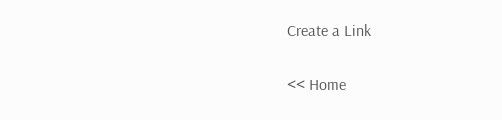Create a Link

<< Home